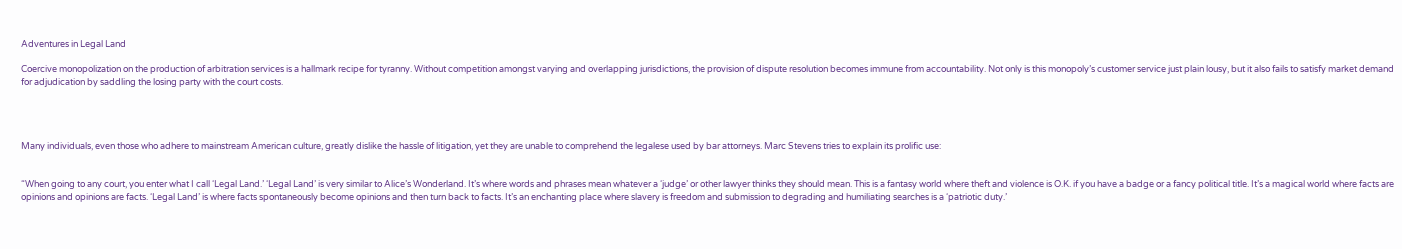Adventures in Legal Land

Coercive monopolization on the production of arbitration services is a hallmark recipe for tyranny. Without competition amongst varying and overlapping jurisdictions, the provision of dispute resolution becomes immune from accountability. Not only is this monopoly’s customer service just plain lousy, but it also fails to satisfy market demand for adjudication by saddling the losing party with the court costs.




Many individuals, even those who adhere to mainstream American culture, greatly dislike the hassle of litigation, yet they are unable to comprehend the legalese used by bar attorneys. Marc Stevens tries to explain its prolific use:


“When going to any court, you enter what I call ‘Legal Land.’ ‘Legal Land’ is very similar to Alice’s Wonderland. It’s where words and phrases mean whatever a ‘judge’ or other lawyer thinks they should mean. This is a fantasy world where theft and violence is O.K. if you have a badge or a fancy political title. It’s a magical world where facts are opinions and opinions are facts. ‘Legal Land’ is where facts spontaneously become opinions and then turn back to facts. It’s an enchanting place where slavery is freedom and submission to degrading and humiliating searches is a ‘patriotic duty.’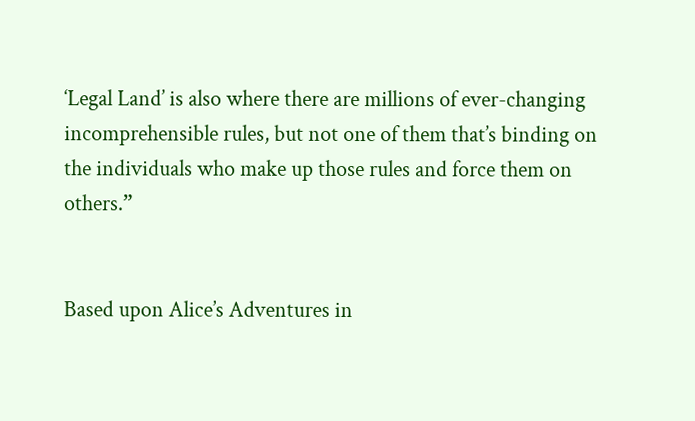‘Legal Land’ is also where there are millions of ever-changing incomprehensible rules, but not one of them that’s binding on the individuals who make up those rules and force them on others.”


Based upon Alice’s Adventures in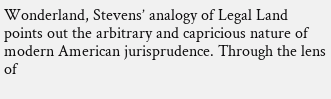Wonderland, Stevens’ analogy of Legal Land points out the arbitrary and capricious nature of modern American jurisprudence. Through the lens of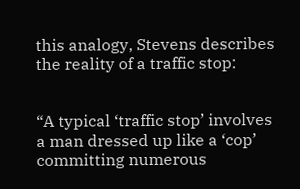this analogy, Stevens describes the reality of a traffic stop:


“A typical ‘traffic stop’ involves a man dressed up like a ‘cop’ committing numerous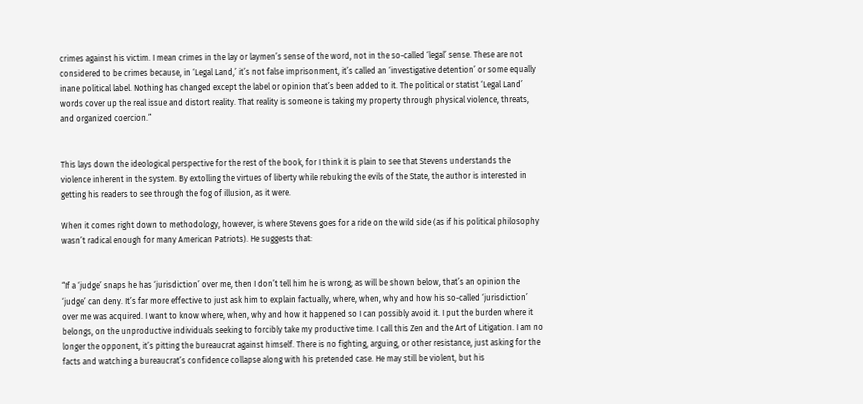crimes against his victim. I mean crimes in the lay or laymen’s sense of the word, not in the so-called ‘legal’ sense. These are not considered to be crimes because, in ‘Legal Land,’ it’s not false imprisonment, it’s called an ‘investigative detention’ or some equally inane political label. Nothing has changed except the label or opinion that’s been added to it. The political or statist ‘Legal Land’ words cover up the real issue and distort reality. That reality is someone is taking my property through physical violence, threats, and organized coercion.”


This lays down the ideological perspective for the rest of the book, for I think it is plain to see that Stevens understands the violence inherent in the system. By extolling the virtues of liberty while rebuking the evils of the State, the author is interested in getting his readers to see through the fog of illusion, as it were.

When it comes right down to methodology, however, is where Stevens goes for a ride on the wild side (as if his political philosophy wasn’t radical enough for many American Patriots). He suggests that:


“If a ‘judge’ snaps he has ‘jurisdiction’ over me, then I don’t tell him he is wrong; as will be shown below, that’s an opinion the ‘judge’ can deny. It’s far more effective to just ask him to explain factually, where, when, why and how his so-called ‘jurisdiction’ over me was acquired. I want to know where, when, why and how it happened so I can possibly avoid it. I put the burden where it belongs, on the unproductive individuals seeking to forcibly take my productive time. I call this Zen and the Art of Litigation. I am no longer the opponent, it’s pitting the bureaucrat against himself. There is no fighting, arguing, or other resistance, just asking for the facts and watching a bureaucrat’s confidence collapse along with his pretended case. He may still be violent, but his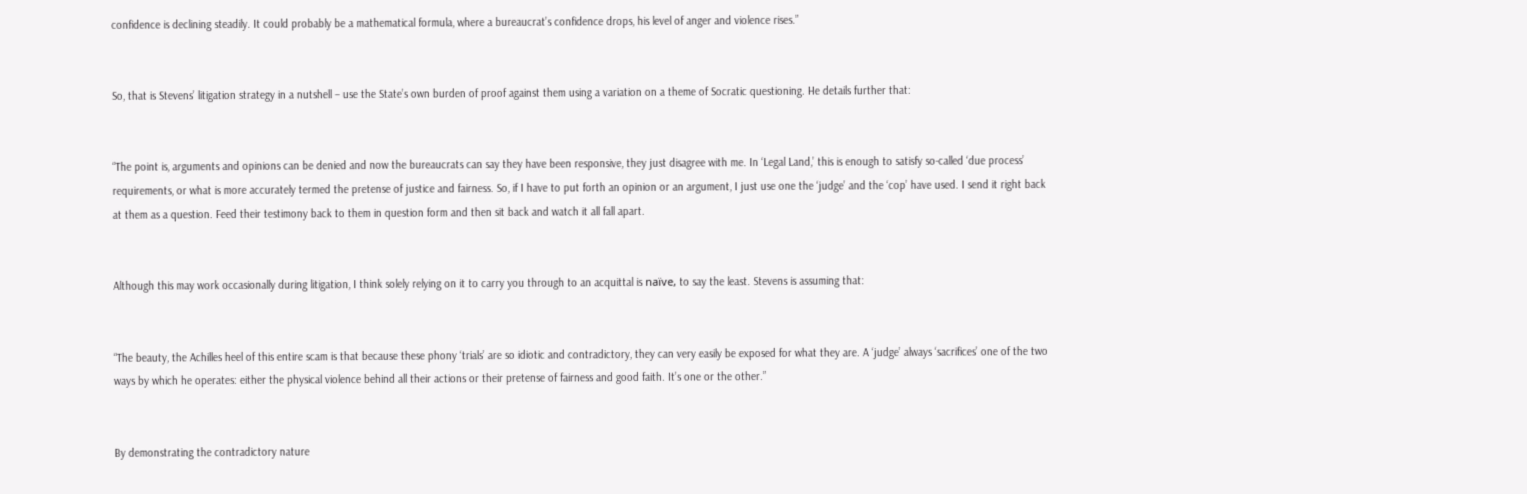confidence is declining steadily. It could probably be a mathematical formula, where a bureaucrat’s confidence drops, his level of anger and violence rises.”


So, that is Stevens’ litigation strategy in a nutshell – use the State’s own burden of proof against them using a variation on a theme of Socratic questioning. He details further that:


“The point is, arguments and opinions can be denied and now the bureaucrats can say they have been responsive, they just disagree with me. In ‘Legal Land,’ this is enough to satisfy so-called ‘due process’ requirements, or what is more accurately termed the pretense of justice and fairness. So, if I have to put forth an opinion or an argument, I just use one the ‘judge’ and the ‘cop’ have used. I send it right back at them as a question. Feed their testimony back to them in question form and then sit back and watch it all fall apart.


Although this may work occasionally during litigation, I think solely relying on it to carry you through to an acquittal is naïve, to say the least. Stevens is assuming that:


“The beauty, the Achilles heel of this entire scam is that because these phony ‘trials’ are so idiotic and contradictory, they can very easily be exposed for what they are. A ‘judge’ always ‘sacrifices’ one of the two ways by which he operates: either the physical violence behind all their actions or their pretense of fairness and good faith. It’s one or the other.”


By demonstrating the contradictory nature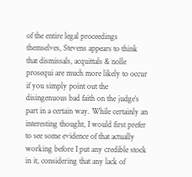of the entire legal proceedings themselves, Stevens appears to think that dismissals, acquittals & nolle prosequi are much more likely to occur if you simply point out the disingenuous bad faith on the judge’s part in a certain way. While certainly an interesting thought, I would first prefer to see some evidence of that actually working before I put any credible stock in it, considering that any lack of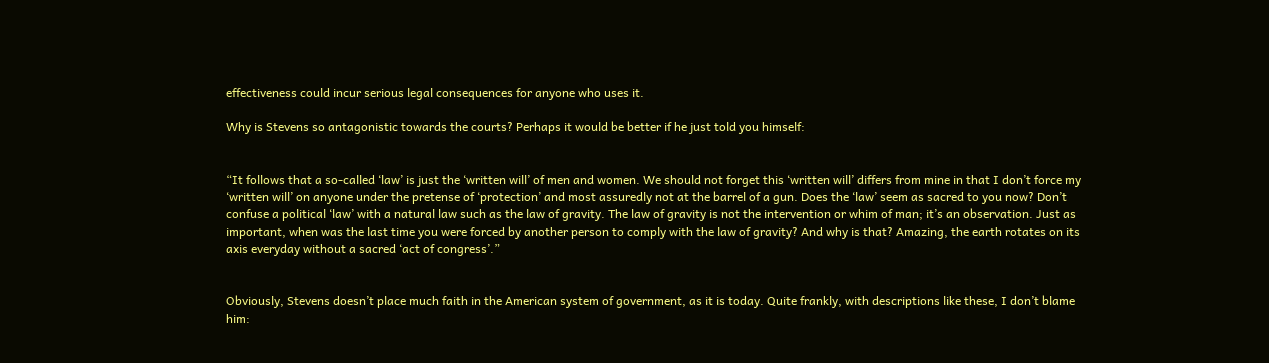effectiveness could incur serious legal consequences for anyone who uses it.

Why is Stevens so antagonistic towards the courts? Perhaps it would be better if he just told you himself:


“It follows that a so-called ‘law’ is just the ‘written will’ of men and women. We should not forget this ‘written will’ differs from mine in that I don’t force my ‘written will’ on anyone under the pretense of ‘protection’ and most assuredly not at the barrel of a gun. Does the ‘law’ seem as sacred to you now? Don’t confuse a political ‘law’ with a natural law such as the law of gravity. The law of gravity is not the intervention or whim of man; it’s an observation. Just as important, when was the last time you were forced by another person to comply with the law of gravity? And why is that? Amazing, the earth rotates on its axis everyday without a sacred ‘act of congress’.”


Obviously, Stevens doesn’t place much faith in the American system of government, as it is today. Quite frankly, with descriptions like these, I don’t blame him: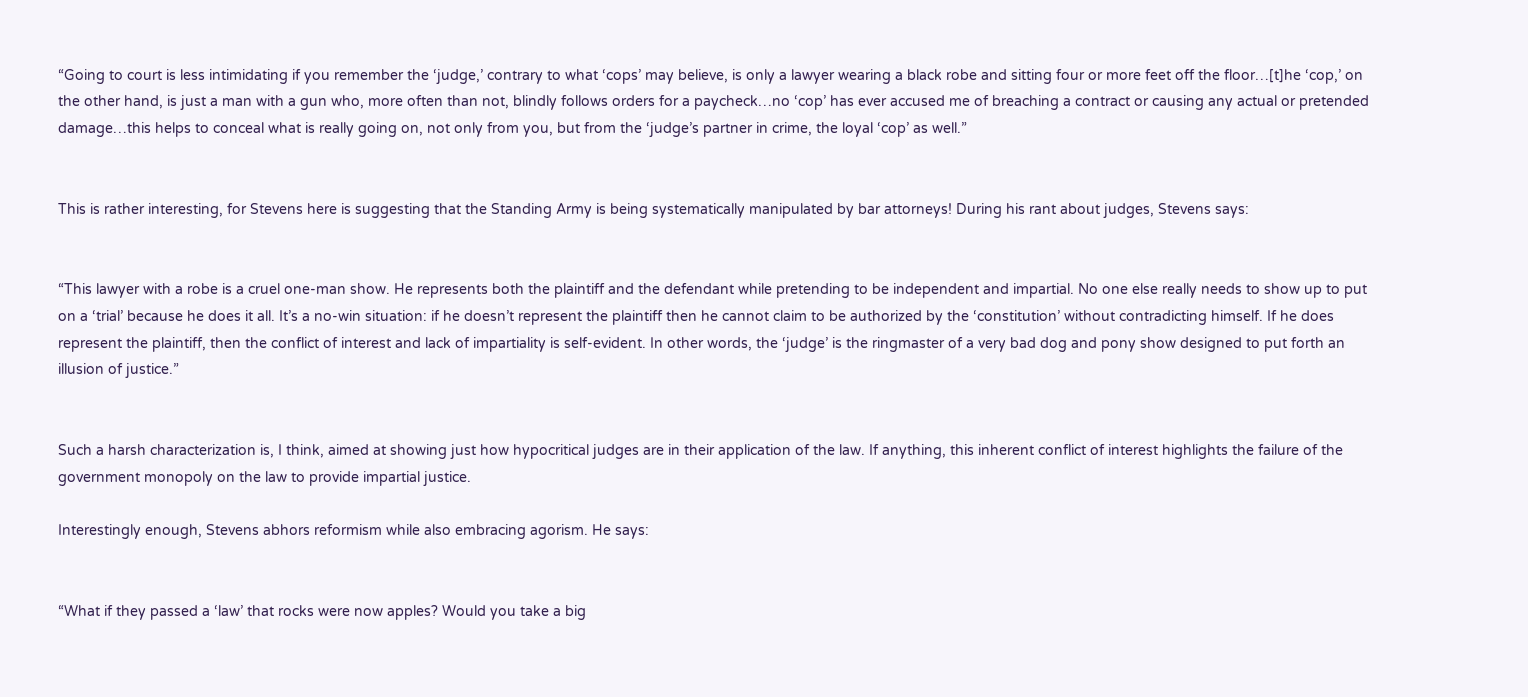“Going to court is less intimidating if you remember the ‘judge,’ contrary to what ‘cops’ may believe, is only a lawyer wearing a black robe and sitting four or more feet off the floor…[t]he ‘cop,’ on the other hand, is just a man with a gun who, more often than not, blindly follows orders for a paycheck…no ‘cop’ has ever accused me of breaching a contract or causing any actual or pretended damage…this helps to conceal what is really going on, not only from you, but from the ‘judge’s partner in crime, the loyal ‘cop’ as well.”


This is rather interesting, for Stevens here is suggesting that the Standing Army is being systematically manipulated by bar attorneys! During his rant about judges, Stevens says:


“This lawyer with a robe is a cruel one-man show. He represents both the plaintiff and the defendant while pretending to be independent and impartial. No one else really needs to show up to put on a ‘trial’ because he does it all. It’s a no-win situation: if he doesn’t represent the plaintiff then he cannot claim to be authorized by the ‘constitution’ without contradicting himself. If he does represent the plaintiff, then the conflict of interest and lack of impartiality is self-evident. In other words, the ‘judge’ is the ringmaster of a very bad dog and pony show designed to put forth an illusion of justice.”


Such a harsh characterization is, I think, aimed at showing just how hypocritical judges are in their application of the law. If anything, this inherent conflict of interest highlights the failure of the government monopoly on the law to provide impartial justice.

Interestingly enough, Stevens abhors reformism while also embracing agorism. He says:


“What if they passed a ‘law’ that rocks were now apples? Would you take a big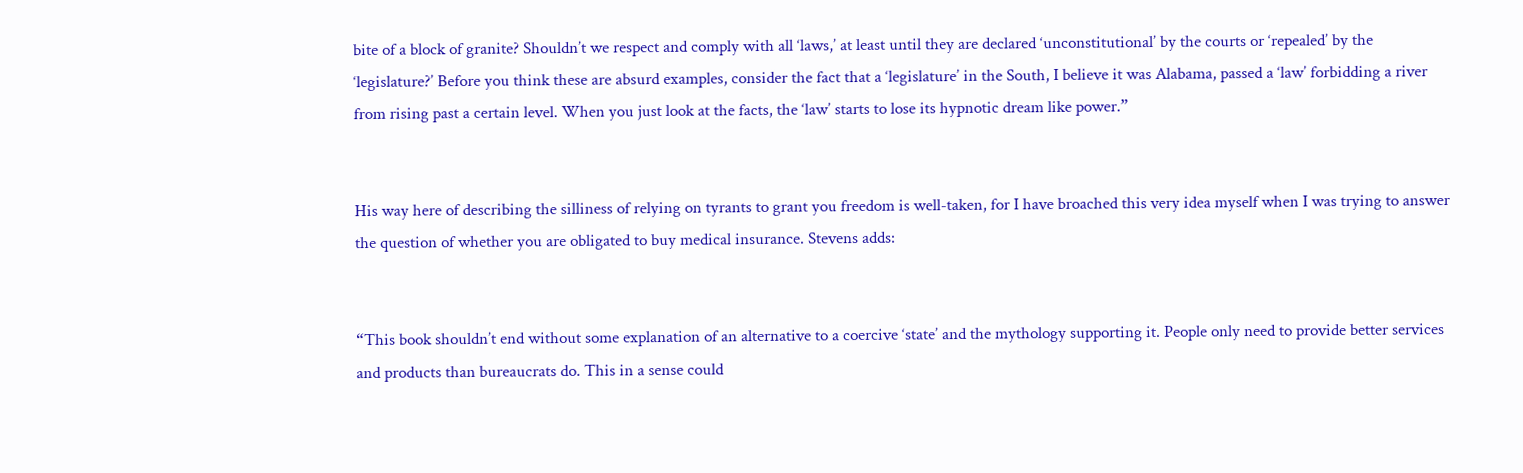bite of a block of granite? Shouldn’t we respect and comply with all ‘laws,’ at least until they are declared ‘unconstitutional’ by the courts or ‘repealed’ by the ‘legislature?’ Before you think these are absurd examples, consider the fact that a ‘legislature’ in the South, I believe it was Alabama, passed a ‘law’ forbidding a river from rising past a certain level. When you just look at the facts, the ‘law’ starts to lose its hypnotic dream like power.”


His way here of describing the silliness of relying on tyrants to grant you freedom is well-taken, for I have broached this very idea myself when I was trying to answer the question of whether you are obligated to buy medical insurance. Stevens adds:


“This book shouldn’t end without some explanation of an alternative to a coercive ‘state’ and the mythology supporting it. People only need to provide better services and products than bureaucrats do. This in a sense could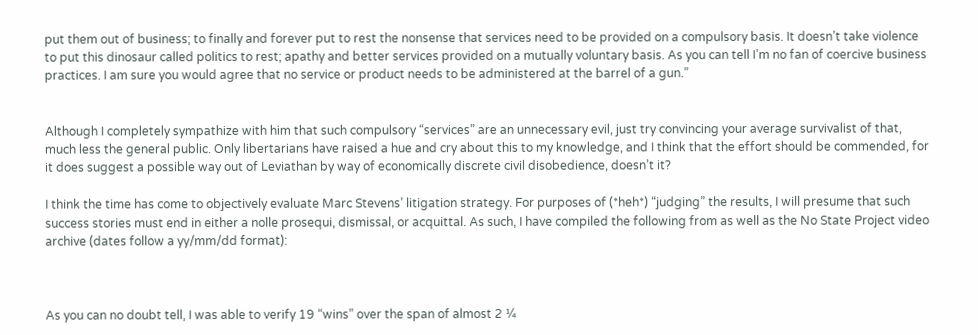put them out of business; to finally and forever put to rest the nonsense that services need to be provided on a compulsory basis. It doesn’t take violence to put this dinosaur called politics to rest; apathy and better services provided on a mutually voluntary basis. As you can tell I’m no fan of coercive business practices. I am sure you would agree that no service or product needs to be administered at the barrel of a gun.”


Although I completely sympathize with him that such compulsory “services” are an unnecessary evil, just try convincing your average survivalist of that, much less the general public. Only libertarians have raised a hue and cry about this to my knowledge, and I think that the effort should be commended, for it does suggest a possible way out of Leviathan by way of economically discrete civil disobedience, doesn’t it?

I think the time has come to objectively evaluate Marc Stevens’ litigation strategy. For purposes of (*heh*) “judging” the results, I will presume that such success stories must end in either a nolle prosequi, dismissal, or acquittal. As such, I have compiled the following from as well as the No State Project video archive (dates follow a yy/mm/dd format):



As you can no doubt tell, I was able to verify 19 “wins” over the span of almost 2 ¼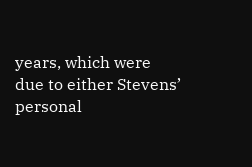years, which were due to either Stevens’ personal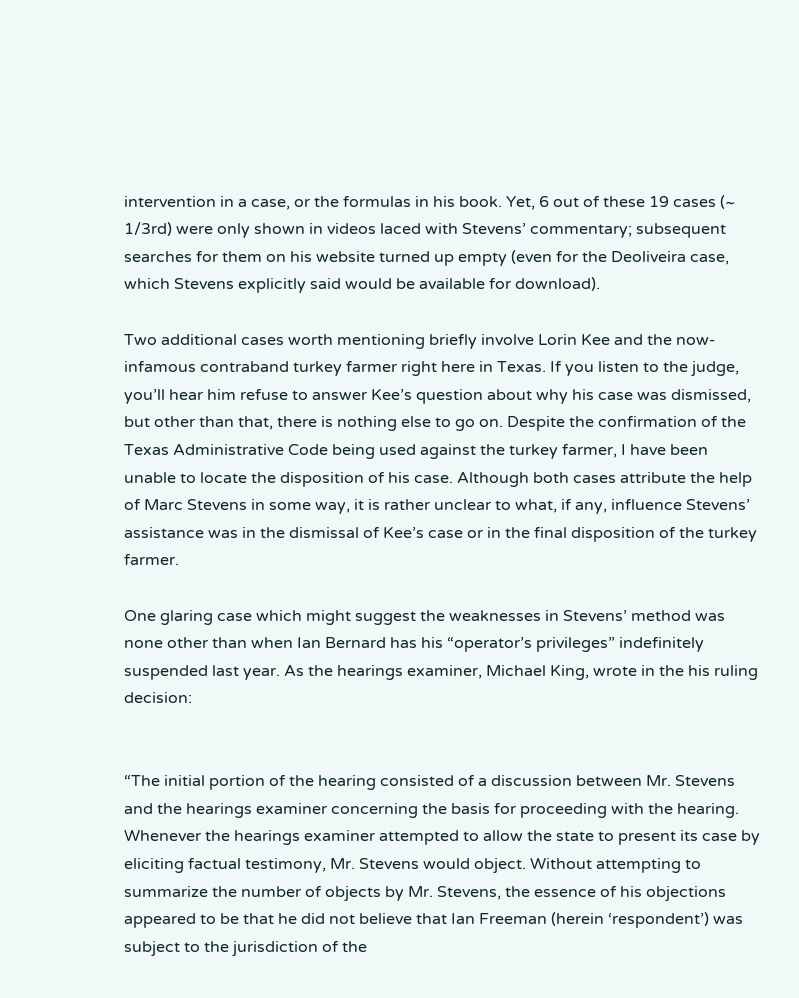intervention in a case, or the formulas in his book. Yet, 6 out of these 19 cases (~ 1/3rd) were only shown in videos laced with Stevens’ commentary; subsequent searches for them on his website turned up empty (even for the Deoliveira case, which Stevens explicitly said would be available for download).

Two additional cases worth mentioning briefly involve Lorin Kee and the now-infamous contraband turkey farmer right here in Texas. If you listen to the judge, you’ll hear him refuse to answer Kee’s question about why his case was dismissed, but other than that, there is nothing else to go on. Despite the confirmation of the Texas Administrative Code being used against the turkey farmer, I have been unable to locate the disposition of his case. Although both cases attribute the help of Marc Stevens in some way, it is rather unclear to what, if any, influence Stevens’ assistance was in the dismissal of Kee’s case or in the final disposition of the turkey farmer.

One glaring case which might suggest the weaknesses in Stevens’ method was none other than when Ian Bernard has his “operator’s privileges” indefinitely suspended last year. As the hearings examiner, Michael King, wrote in the his ruling decision:


“The initial portion of the hearing consisted of a discussion between Mr. Stevens and the hearings examiner concerning the basis for proceeding with the hearing. Whenever the hearings examiner attempted to allow the state to present its case by eliciting factual testimony, Mr. Stevens would object. Without attempting to summarize the number of objects by Mr. Stevens, the essence of his objections appeared to be that he did not believe that Ian Freeman (herein ‘respondent’) was subject to the jurisdiction of the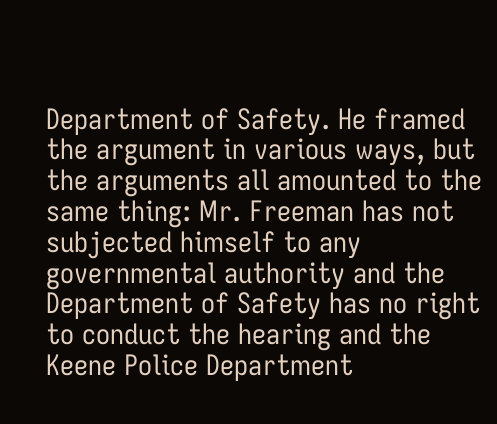Department of Safety. He framed the argument in various ways, but the arguments all amounted to the same thing: Mr. Freeman has not subjected himself to any governmental authority and the Department of Safety has no right to conduct the hearing and the Keene Police Department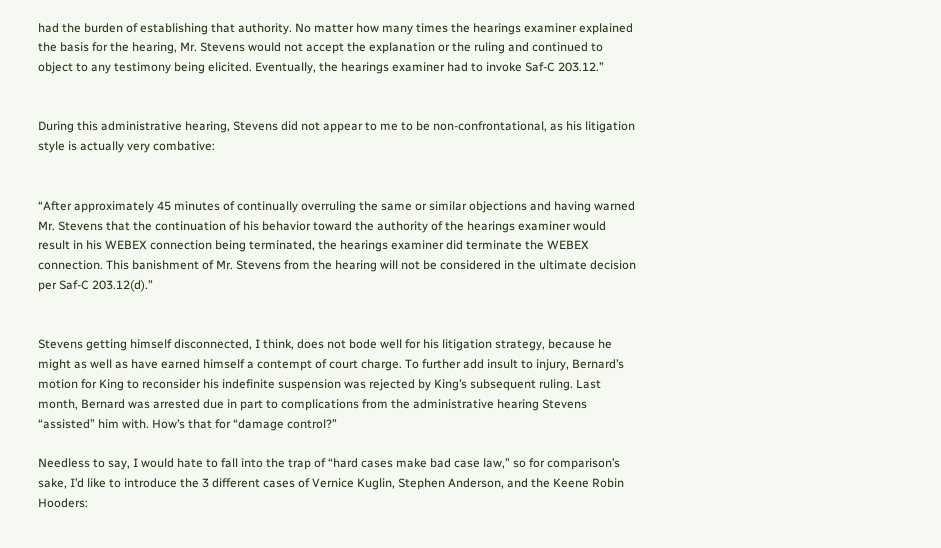had the burden of establishing that authority. No matter how many times the hearings examiner explained the basis for the hearing, Mr. Stevens would not accept the explanation or the ruling and continued to object to any testimony being elicited. Eventually, the hearings examiner had to invoke Saf-C 203.12.”


During this administrative hearing, Stevens did not appear to me to be non-confrontational, as his litigation style is actually very combative:


“After approximately 45 minutes of continually overruling the same or similar objections and having warned Mr. Stevens that the continuation of his behavior toward the authority of the hearings examiner would result in his WEBEX connection being terminated, the hearings examiner did terminate the WEBEX connection. This banishment of Mr. Stevens from the hearing will not be considered in the ultimate decision per Saf-C 203.12(d).”


Stevens getting himself disconnected, I think, does not bode well for his litigation strategy, because he might as well as have earned himself a contempt of court charge. To further add insult to injury, Bernard’s motion for King to reconsider his indefinite suspension was rejected by King’s subsequent ruling. Last month, Bernard was arrested due in part to complications from the administrative hearing Stevens “assisted” him with. How’s that for “damage control?”

Needless to say, I would hate to fall into the trap of “hard cases make bad case law,” so for comparison’s sake, I’d like to introduce the 3 different cases of Vernice Kuglin, Stephen Anderson, and the Keene Robin Hooders: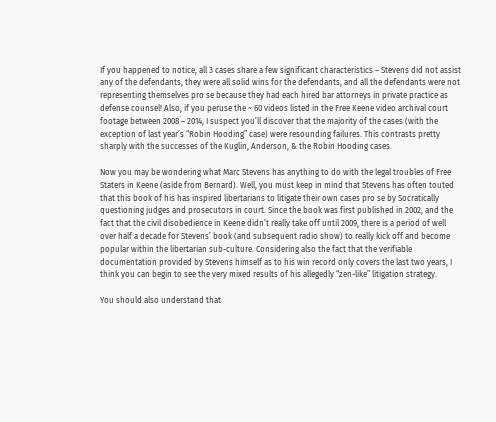If you happened to notice, all 3 cases share a few significant characteristics – Stevens did not assist any of the defendants, they were all solid wins for the defendants, and all the defendants were not representing themselves pro se because they had each hired bar attorneys in private practice as defense counsel! Also, if you peruse the ~ 60 videos listed in the Free Keene video archival court footage between 2008 – 2014, I suspect you’ll discover that the majority of the cases (with the exception of last year’s “Robin Hooding” case) were resounding failures. This contrasts pretty sharply with the successes of the Kuglin, Anderson, & the Robin Hooding cases.

Now you may be wondering what Marc Stevens has anything to do with the legal troubles of Free Staters in Keene (aside from Bernard). Well, you must keep in mind that Stevens has often touted that this book of his has inspired libertarians to litigate their own cases pro se by Socratically questioning judges and prosecutors in court. Since the book was first published in 2002, and the fact that the civil disobedience in Keene didn’t really take off until 2009, there is a period of well over half a decade for Stevens’ book (and subsequent radio show) to really kick off and become popular within the libertarian sub-culture. Considering also the fact that the verifiable documentation provided by Stevens himself as to his win record only covers the last two years, I think you can begin to see the very mixed results of his allegedly “zen-like” litigation strategy.

You should also understand that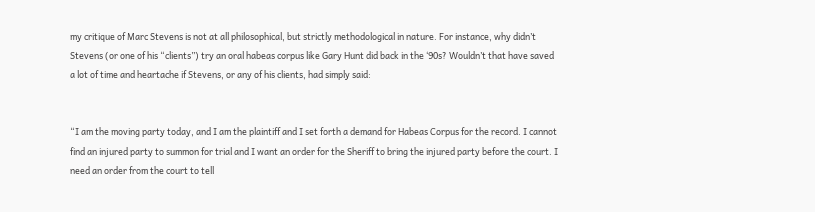my critique of Marc Stevens is not at all philosophical, but strictly methodological in nature. For instance, why didn’t Stevens (or one of his “clients”) try an oral habeas corpus like Gary Hunt did back in the ‘90s? Wouldn’t that have saved a lot of time and heartache if Stevens, or any of his clients, had simply said:


“I am the moving party today, and I am the plaintiff and I set forth a demand for Habeas Corpus for the record. I cannot find an injured party to summon for trial and I want an order for the Sheriff to bring the injured party before the court. I need an order from the court to tell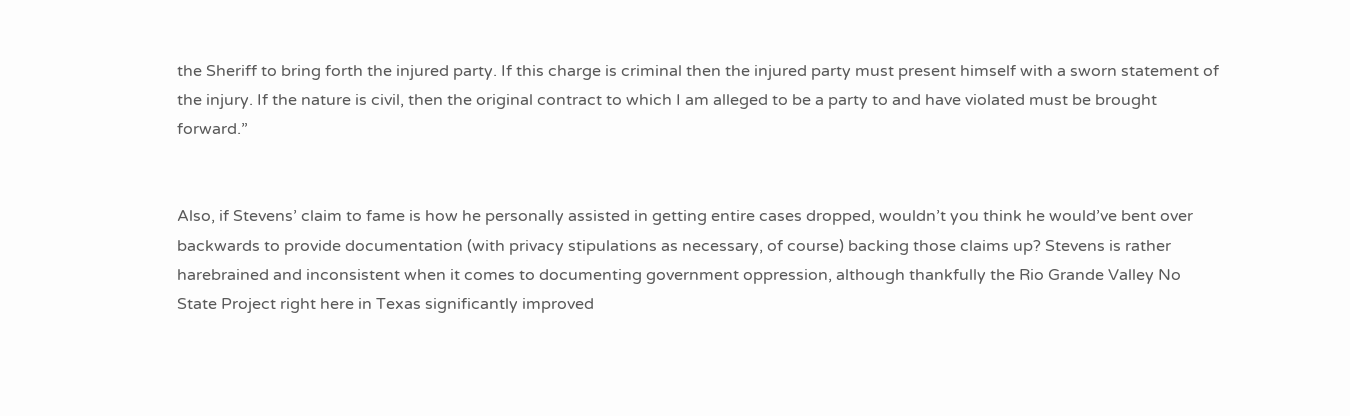the Sheriff to bring forth the injured party. If this charge is criminal then the injured party must present himself with a sworn statement of the injury. If the nature is civil, then the original contract to which I am alleged to be a party to and have violated must be brought forward.”


Also, if Stevens’ claim to fame is how he personally assisted in getting entire cases dropped, wouldn’t you think he would’ve bent over backwards to provide documentation (with privacy stipulations as necessary, of course) backing those claims up? Stevens is rather harebrained and inconsistent when it comes to documenting government oppression, although thankfully the Rio Grande Valley No State Project right here in Texas significantly improved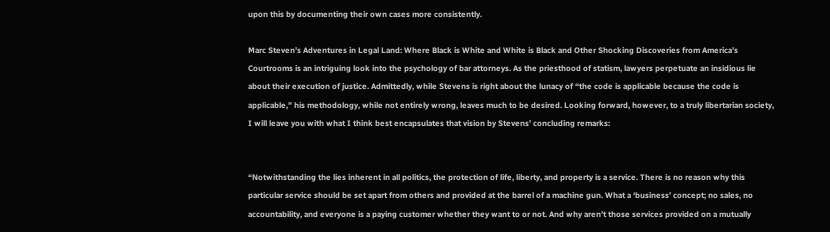upon this by documenting their own cases more consistently.

Marc Steven’s Adventures in Legal Land: Where Black is White and White is Black and Other Shocking Discoveries from America’s Courtrooms is an intriguing look into the psychology of bar attorneys. As the priesthood of statism, lawyers perpetuate an insidious lie about their execution of justice. Admittedly, while Stevens is right about the lunacy of “the code is applicable because the code is applicable,” his methodology, while not entirely wrong, leaves much to be desired. Looking forward, however, to a truly libertarian society, I will leave you with what I think best encapsulates that vision by Stevens’ concluding remarks:


“Notwithstanding the lies inherent in all politics, the protection of life, liberty, and property is a service. There is no reason why this particular service should be set apart from others and provided at the barrel of a machine gun. What a ‘business’ concept; no sales, no accountability, and everyone is a paying customer whether they want to or not. And why aren’t those services provided on a mutually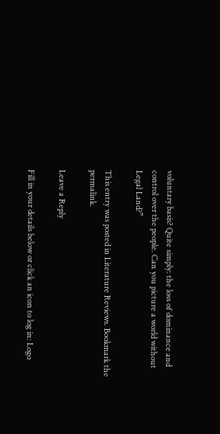voluntary basis? Quite simply: the loss of dominance and control over the people. Can you picture a world without Legal Land?”

This entry was posted in Literature Reviews. Bookmark the permalink.

Leave a Reply

Fill in your details below or click an icon to log in: Logo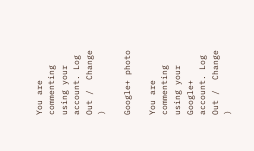You are commenting using your account. Log Out /  Change )

Google+ photo

You are commenting using your Google+ account. Log Out /  Change )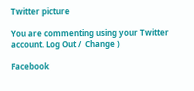Twitter picture

You are commenting using your Twitter account. Log Out /  Change )

Facebook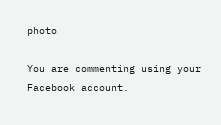photo

You are commenting using your Facebook account.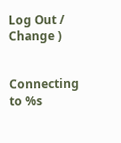Log Out /  Change )


Connecting to %s